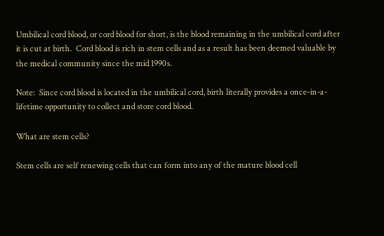Umbilical cord blood, or cord blood for short, is the blood remaining in the umbilical cord after it is cut at birth.  Cord blood is rich in stem cells and as a result has been deemed valuable by the medical community since the mid 1990s.

Note:  Since cord blood is located in the umbilical cord, birth literally provides a once-in-a-lifetime opportunity to collect and store cord blood.

What are stem cells?

Stem cells are self renewing cells that can form into any of the mature blood cell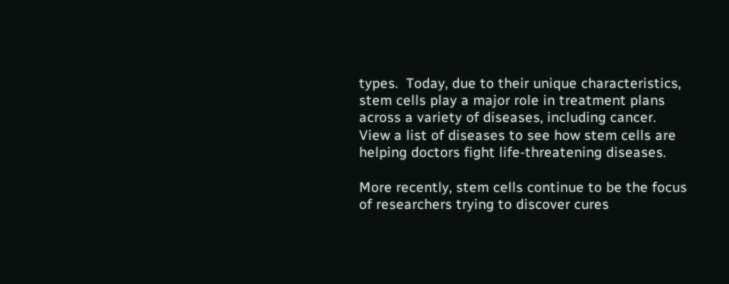types.  Today, due to their unique characteristics, stem cells play a major role in treatment plans across a variety of diseases, including cancer.  View a list of diseases to see how stem cells are helping doctors fight life-threatening diseases.

More recently, stem cells continue to be the focus of researchers trying to discover cures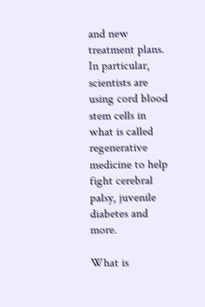and new treatment plans.  In particular, scientists are using cord blood stem cells in what is called regenerative medicine to help fight cerebral palsy, juvenile diabetes and more.

What is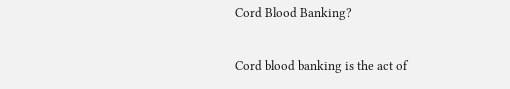Cord Blood Banking?

Cord blood banking is the act of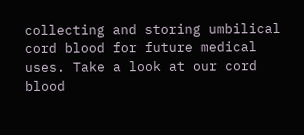collecting and storing umbilical cord blood for future medical uses. Take a look at our cord blood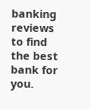banking reviews to find the best bank for you.